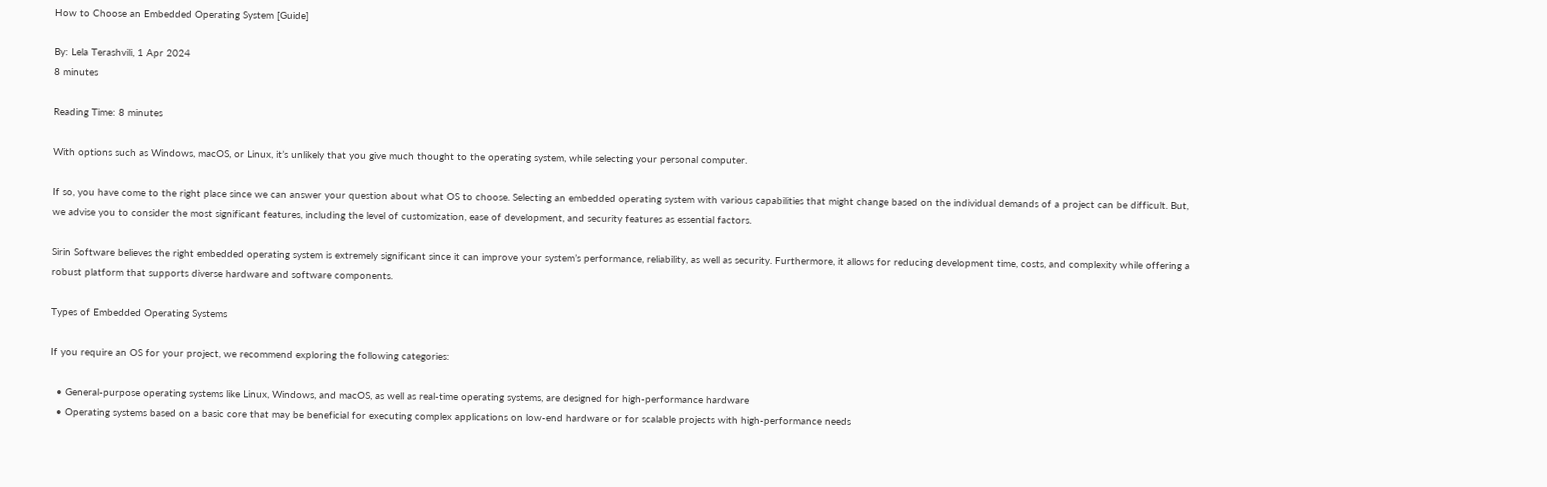How to Choose an Embedded Operating System [Guide]

By: Lela Terashvili, 1 Apr 2024
8 minutes

Reading Time: 8 minutes

With options such as Windows, macOS, or Linux, it’s unlikely that you give much thought to the operating system, while selecting your personal computer.

If so, you have come to the right place since we can answer your question about what OS to choose. Selecting an embedded operating system with various capabilities that might change based on the individual demands of a project can be difficult. But, we advise you to consider the most significant features, including the level of customization, ease of development, and security features as essential factors.

Sirin Software believes the right embedded operating system is extremely significant since it can improve your system’s performance, reliability, as well as security. Furthermore, it allows for reducing development time, costs, and complexity while offering a robust platform that supports diverse hardware and software components.

Types of Embedded Operating Systems

If you require an OS for your project, we recommend exploring the following categories:

  • General-purpose operating systems like Linux, Windows, and macOS, as well as real-time operating systems, are designed for high-performance hardware
  • Operating systems based on a basic core that may be beneficial for executing complex applications on low-end hardware or for scalable projects with high-performance needs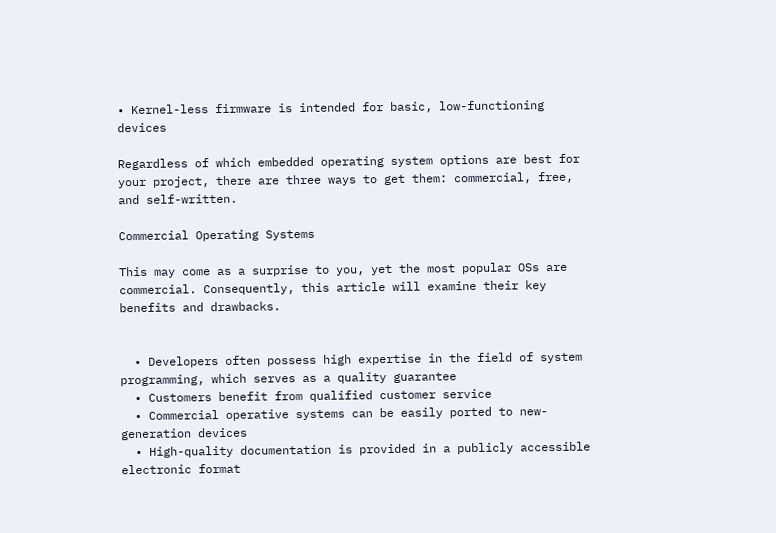• Kernel-less firmware is intended for basic, low-functioning devices

Regardless of which embedded operating system options are best for your project, there are three ways to get them: commercial, free, and self-written.

Commercial Operating Systems

This may come as a surprise to you, yet the most popular OSs are commercial. Consequently, this article will examine their key benefits and drawbacks.


  • Developers often possess high expertise in the field of system programming, which serves as a quality guarantee
  • Customers benefit from qualified customer service
  • Commercial operative systems can be easily ported to new-generation devices
  • High-quality documentation is provided in a publicly accessible electronic format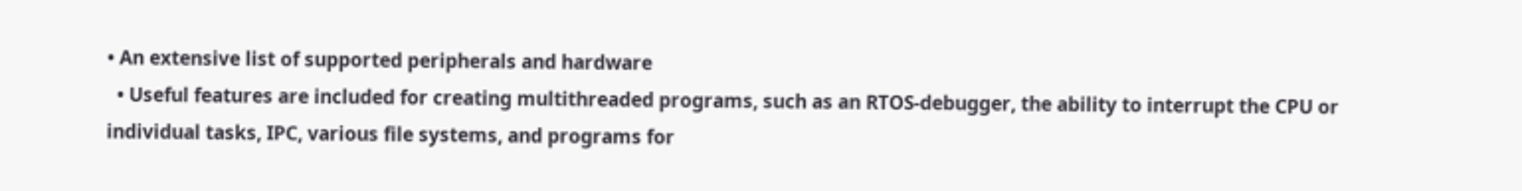• An extensive list of supported peripherals and hardware
  • Useful features are included for creating multithreaded programs, such as an RTOS-debugger, the ability to interrupt the CPU or individual tasks, IPC, various file systems, and programs for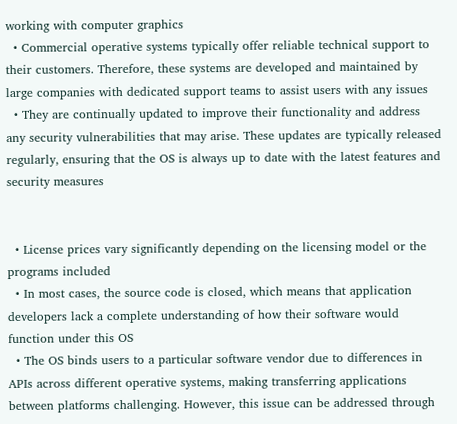working with computer graphics
  • Commercial operative systems typically offer reliable technical support to their customers. Therefore, these systems are developed and maintained by large companies with dedicated support teams to assist users with any issues
  • They are continually updated to improve their functionality and address any security vulnerabilities that may arise. These updates are typically released regularly, ensuring that the OS is always up to date with the latest features and security measures


  • License prices vary significantly depending on the licensing model or the programs included
  • In most cases, the source code is closed, which means that application developers lack a complete understanding of how their software would function under this OS
  • The OS binds users to a particular software vendor due to differences in APIs across different operative systems, making transferring applications between platforms challenging. However, this issue can be addressed through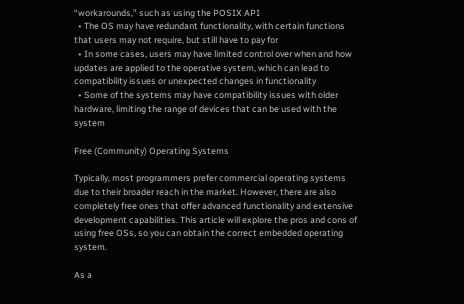“workarounds,” such as using the POSIX API
  • The OS may have redundant functionality, with certain functions that users may not require, but still have to pay for
  • In some cases, users may have limited control over when and how updates are applied to the operative system, which can lead to compatibility issues or unexpected changes in functionality
  • Some of the systems may have compatibility issues with older hardware, limiting the range of devices that can be used with the system

Free (Community) Operating Systems

Typically, most programmers prefer commercial operating systems due to their broader reach in the market. However, there are also completely free ones that offer advanced functionality and extensive development capabilities. This article will explore the pros and cons of using free OSs, so you can obtain the correct embedded operating system.

As a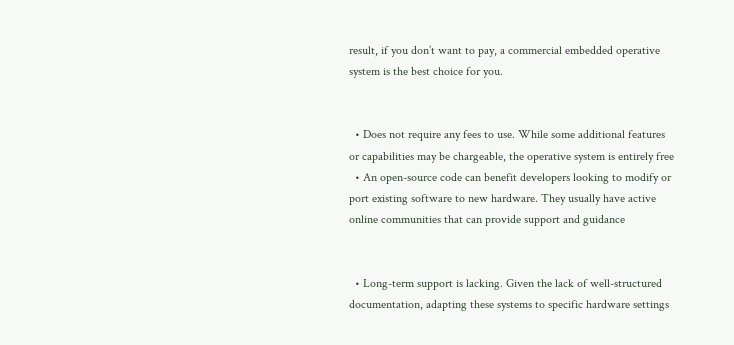result, if you don’t want to pay, a commercial embedded operative system is the best choice for you.


  • Does not require any fees to use. While some additional features or capabilities may be chargeable, the operative system is entirely free
  • An open-source code can benefit developers looking to modify or port existing software to new hardware. They usually have active online communities that can provide support and guidance


  • Long-term support is lacking. Given the lack of well-structured documentation, adapting these systems to specific hardware settings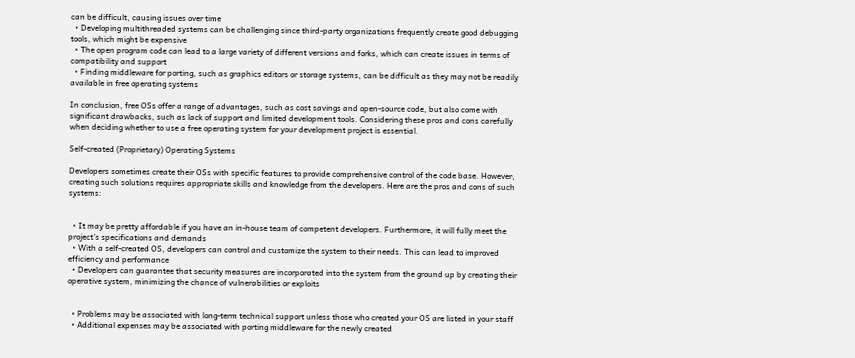can be difficult, causing issues over time
  • Developing multithreaded systems can be challenging since third-party organizations frequently create good debugging tools, which might be expensive
  • The open program code can lead to a large variety of different versions and forks, which can create issues in terms of compatibility and support
  • Finding middleware for porting, such as graphics editors or storage systems, can be difficult as they may not be readily available in free operating systems

In conclusion, free OSs offer a range of advantages, such as cost savings and open-source code, but also come with significant drawbacks, such as lack of support and limited development tools. Considering these pros and cons carefully when deciding whether to use a free operating system for your development project is essential.

Self-created (Proprietary) Operating Systems

Developers sometimes create their OSs with specific features to provide comprehensive control of the code base. However, creating such solutions requires appropriate skills and knowledge from the developers. Here are the pros and cons of such systems:


  • It may be pretty affordable if you have an in-house team of competent developers. Furthermore, it will fully meet the project’s specifications and demands
  • With a self-created OS, developers can control and customize the system to their needs. This can lead to improved efficiency and performance
  • Developers can guarantee that security measures are incorporated into the system from the ground up by creating their operative system, minimizing the chance of vulnerabilities or exploits


  • Problems may be associated with long-term technical support unless those who created your OS are listed in your staff
  • Additional expenses may be associated with porting middleware for the newly created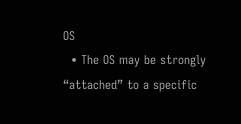OS
  • The OS may be strongly “attached” to a specific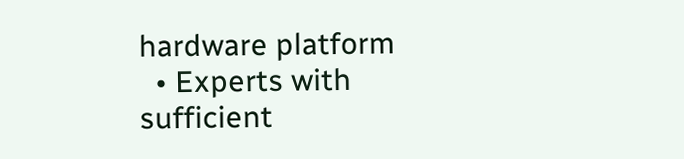hardware platform
  • Experts with sufficient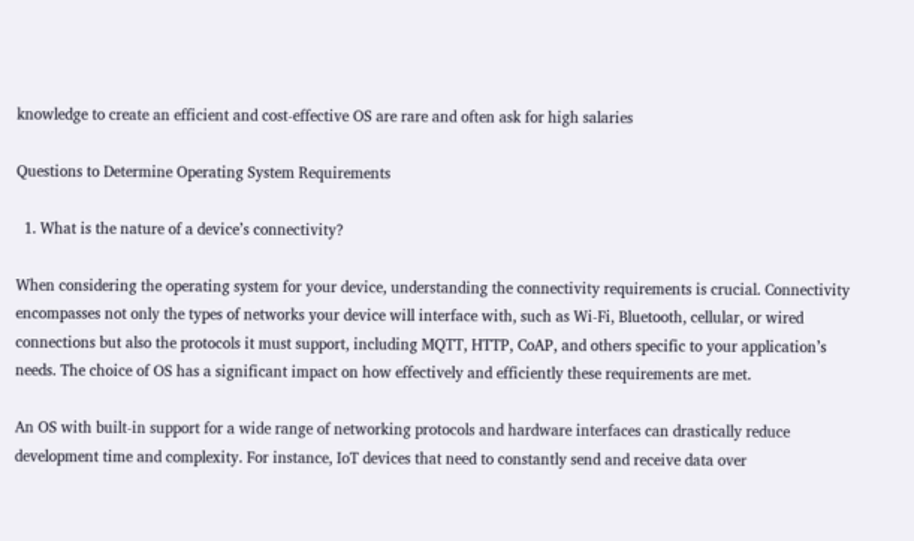knowledge to create an efficient and cost-effective OS are rare and often ask for high salaries

Questions to Determine Operating System Requirements

  1. What is the nature of a device’s connectivity?

When considering the operating system for your device, understanding the connectivity requirements is crucial. Connectivity encompasses not only the types of networks your device will interface with, such as Wi-Fi, Bluetooth, cellular, or wired connections but also the protocols it must support, including MQTT, HTTP, CoAP, and others specific to your application’s needs. The choice of OS has a significant impact on how effectively and efficiently these requirements are met.

An OS with built-in support for a wide range of networking protocols and hardware interfaces can drastically reduce development time and complexity. For instance, IoT devices that need to constantly send and receive data over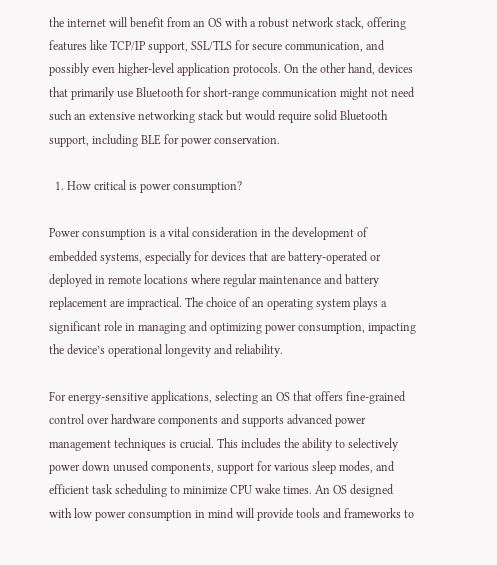the internet will benefit from an OS with a robust network stack, offering features like TCP/IP support, SSL/TLS for secure communication, and possibly even higher-level application protocols. On the other hand, devices that primarily use Bluetooth for short-range communication might not need such an extensive networking stack but would require solid Bluetooth support, including BLE for power conservation.

  1. How critical is power consumption?

Power consumption is a vital consideration in the development of embedded systems, especially for devices that are battery-operated or deployed in remote locations where regular maintenance and battery replacement are impractical. The choice of an operating system plays a significant role in managing and optimizing power consumption, impacting the device’s operational longevity and reliability.

For energy-sensitive applications, selecting an OS that offers fine-grained control over hardware components and supports advanced power management techniques is crucial. This includes the ability to selectively power down unused components, support for various sleep modes, and efficient task scheduling to minimize CPU wake times. An OS designed with low power consumption in mind will provide tools and frameworks to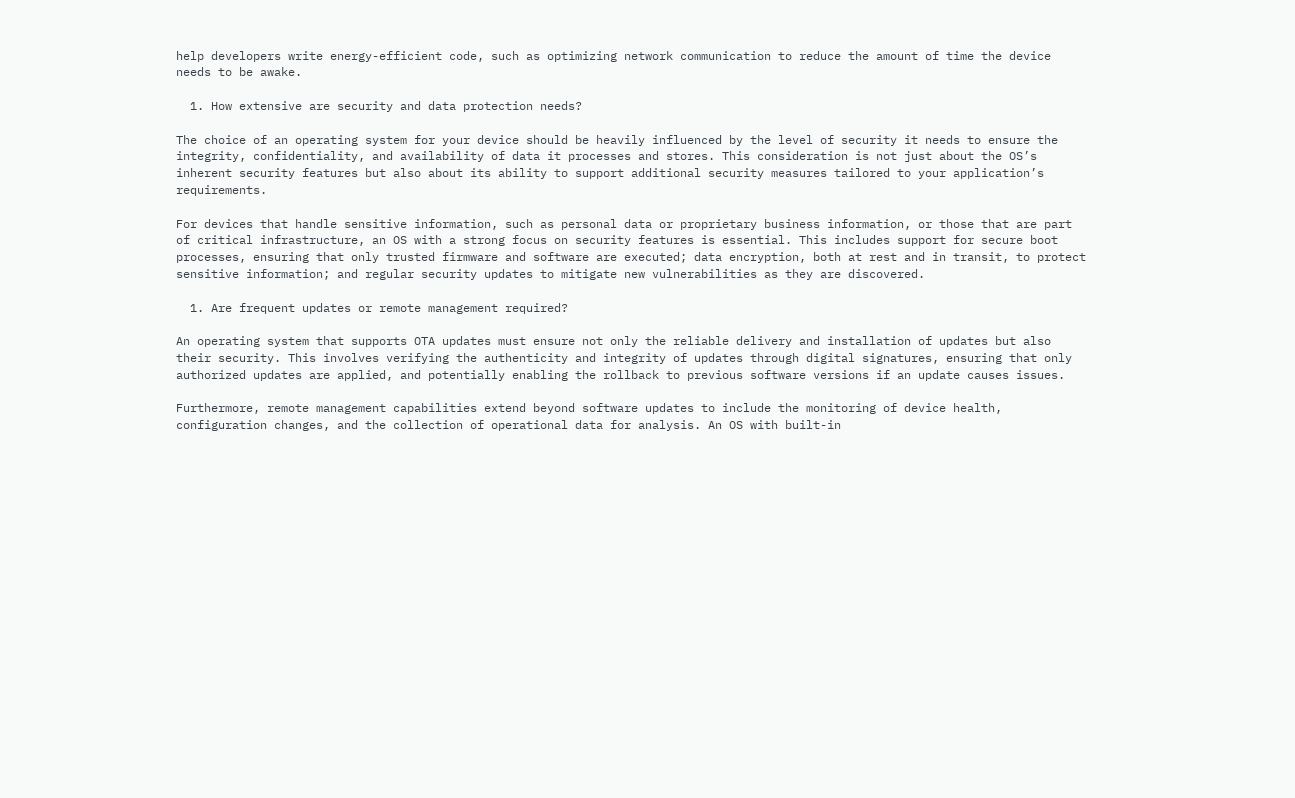help developers write energy-efficient code, such as optimizing network communication to reduce the amount of time the device needs to be awake.

  1. How extensive are security and data protection needs?

The choice of an operating system for your device should be heavily influenced by the level of security it needs to ensure the integrity, confidentiality, and availability of data it processes and stores. This consideration is not just about the OS’s inherent security features but also about its ability to support additional security measures tailored to your application’s requirements.

For devices that handle sensitive information, such as personal data or proprietary business information, or those that are part of critical infrastructure, an OS with a strong focus on security features is essential. This includes support for secure boot processes, ensuring that only trusted firmware and software are executed; data encryption, both at rest and in transit, to protect sensitive information; and regular security updates to mitigate new vulnerabilities as they are discovered.

  1. Are frequent updates or remote management required?

An operating system that supports OTA updates must ensure not only the reliable delivery and installation of updates but also their security. This involves verifying the authenticity and integrity of updates through digital signatures, ensuring that only authorized updates are applied, and potentially enabling the rollback to previous software versions if an update causes issues.

Furthermore, remote management capabilities extend beyond software updates to include the monitoring of device health, configuration changes, and the collection of operational data for analysis. An OS with built-in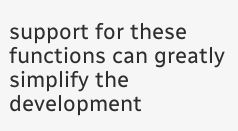support for these functions can greatly simplify the development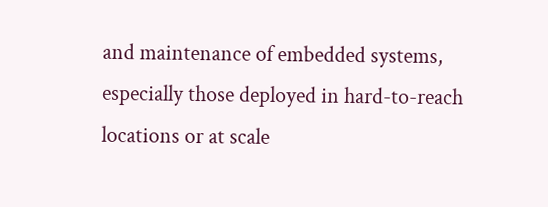and maintenance of embedded systems, especially those deployed in hard-to-reach locations or at scale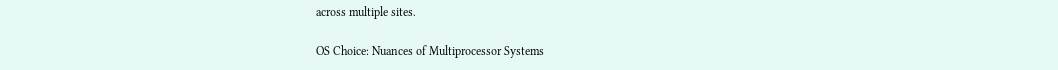across multiple sites.

OS Choice: Nuances of Multiprocessor Systems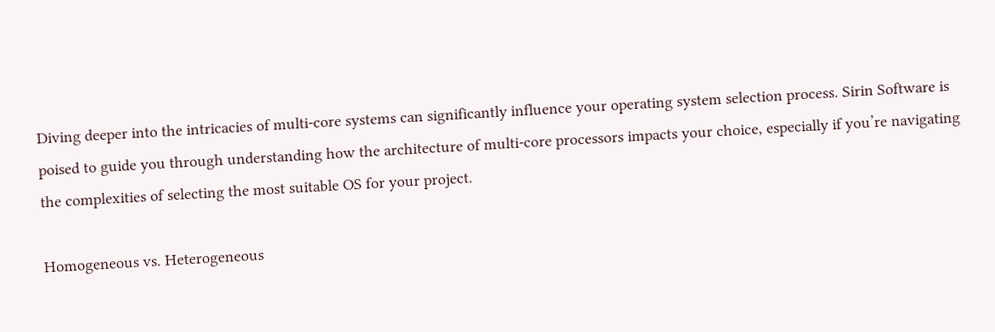Diving deeper into the intricacies of multi-core systems can significantly influence your operating system selection process. Sirin Software is poised to guide you through understanding how the architecture of multi-core processors impacts your choice, especially if you’re navigating the complexities of selecting the most suitable OS for your project.

Homogeneous vs. Heterogeneous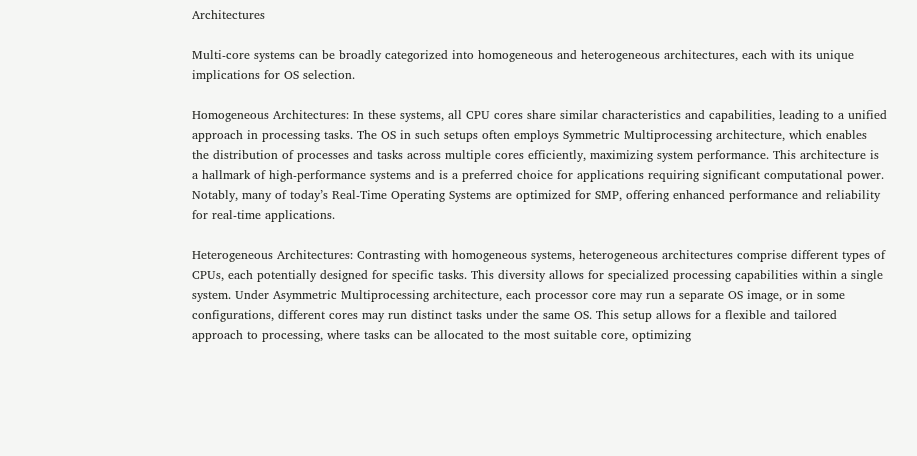Architectures

Multi-core systems can be broadly categorized into homogeneous and heterogeneous architectures, each with its unique implications for OS selection.

Homogeneous Architectures: In these systems, all CPU cores share similar characteristics and capabilities, leading to a unified approach in processing tasks. The OS in such setups often employs Symmetric Multiprocessing architecture, which enables the distribution of processes and tasks across multiple cores efficiently, maximizing system performance. This architecture is a hallmark of high-performance systems and is a preferred choice for applications requiring significant computational power. Notably, many of today’s Real-Time Operating Systems are optimized for SMP, offering enhanced performance and reliability for real-time applications.

Heterogeneous Architectures: Contrasting with homogeneous systems, heterogeneous architectures comprise different types of CPUs, each potentially designed for specific tasks. This diversity allows for specialized processing capabilities within a single system. Under Asymmetric Multiprocessing architecture, each processor core may run a separate OS image, or in some configurations, different cores may run distinct tasks under the same OS. This setup allows for a flexible and tailored approach to processing, where tasks can be allocated to the most suitable core, optimizing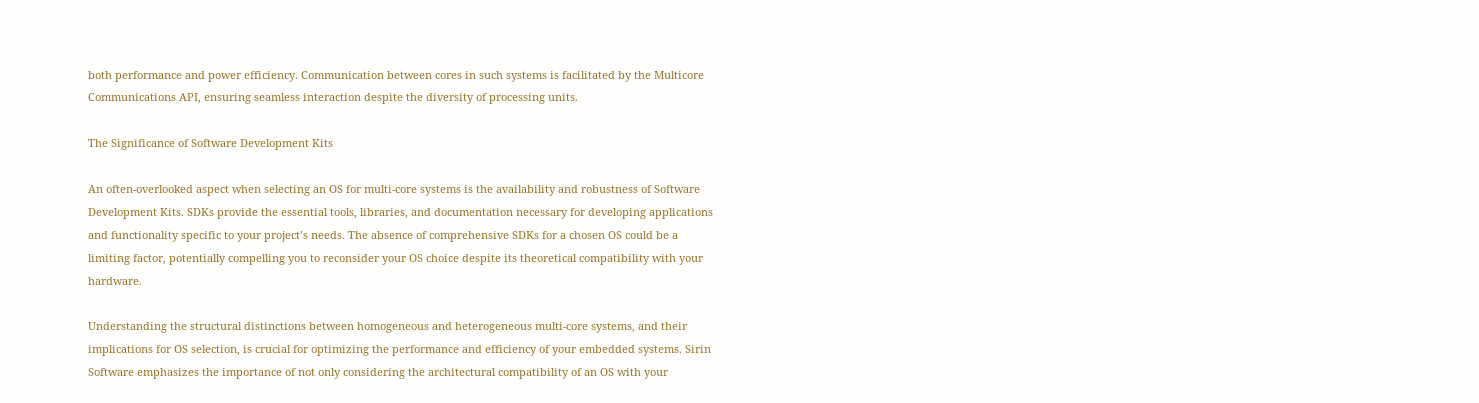both performance and power efficiency. Communication between cores in such systems is facilitated by the Multicore Communications API, ensuring seamless interaction despite the diversity of processing units.

The Significance of Software Development Kits

An often-overlooked aspect when selecting an OS for multi-core systems is the availability and robustness of Software Development Kits. SDKs provide the essential tools, libraries, and documentation necessary for developing applications and functionality specific to your project’s needs. The absence of comprehensive SDKs for a chosen OS could be a limiting factor, potentially compelling you to reconsider your OS choice despite its theoretical compatibility with your hardware.

Understanding the structural distinctions between homogeneous and heterogeneous multi-core systems, and their implications for OS selection, is crucial for optimizing the performance and efficiency of your embedded systems. Sirin Software emphasizes the importance of not only considering the architectural compatibility of an OS with your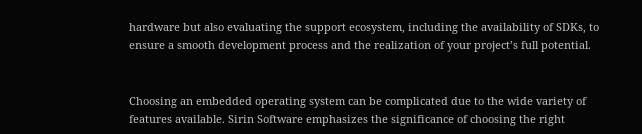hardware but also evaluating the support ecosystem, including the availability of SDKs, to ensure a smooth development process and the realization of your project’s full potential.


Choosing an embedded operating system can be complicated due to the wide variety of features available. Sirin Software emphasizes the significance of choosing the right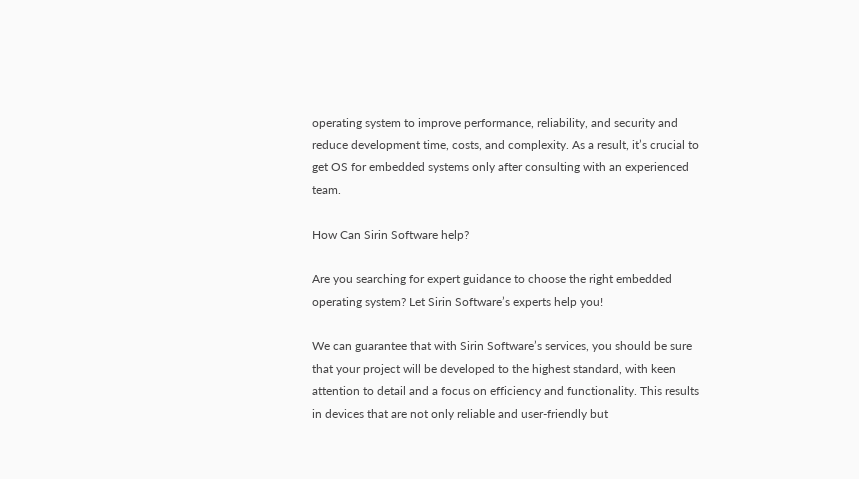operating system to improve performance, reliability, and security and reduce development time, costs, and complexity. As a result, it’s crucial to get OS for embedded systems only after consulting with an experienced team.

How Can Sirin Software help?

Are you searching for expert guidance to choose the right embedded operating system? Let Sirin Software’s experts help you!

We can guarantee that with Sirin Software’s services, you should be sure that your project will be developed to the highest standard, with keen attention to detail and a focus on efficiency and functionality. This results in devices that are not only reliable and user-friendly but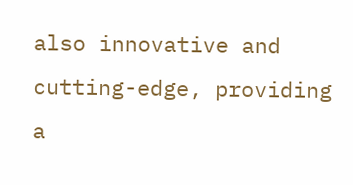also innovative and cutting-edge, providing a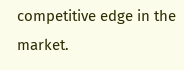competitive edge in the market.